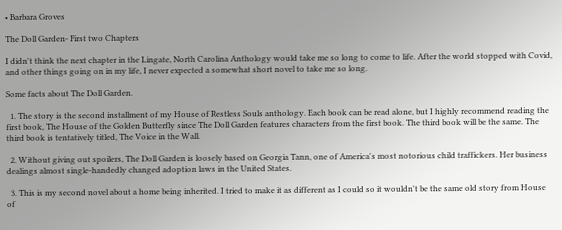• Barbara Groves

The Doll Garden- First two Chapters

I didn't think the next chapter in the Lingate, North Carolina Anthology would take me so long to come to life. After the world stopped with Covid, and other things going on in my life, I never expected a somewhat short novel to take me so long.

Some facts about The Doll Garden.

  1. The story is the second installment of my House of Restless Souls anthology. Each book can be read alone, but I highly recommend reading the first book, The House of the Golden Butterfly since The Doll Garden features characters from the first book. The third book will be the same. The third book is tentatively titled, The Voice in the Wall.

  2. Without giving out spoilers, The Doll Garden is loosely based on Georgia Tann, one of America's most notorious child traffickers. Her business dealings almost single-handedly changed adoption laws in the United States.

  3. This is my second novel about a home being inherited. I tried to make it as different as I could so it wouldn't be the same old story from House of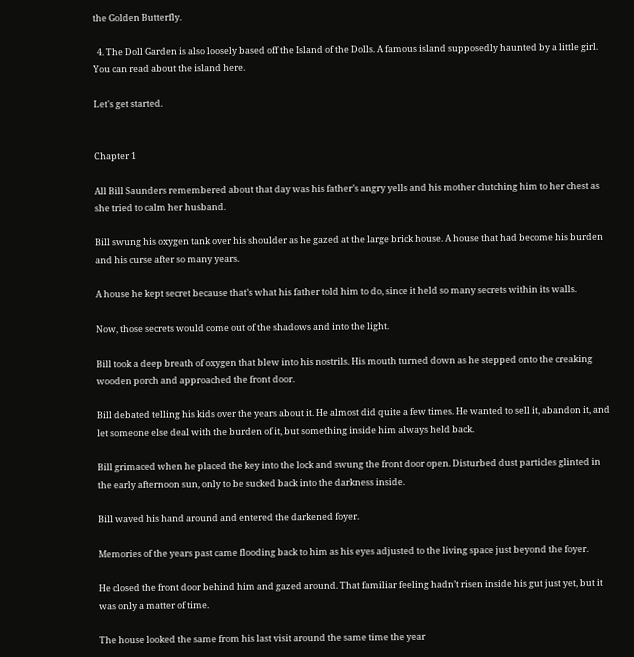the Golden Butterfly.

  4. The Doll Garden is also loosely based off the Island of the Dolls. A famous island supposedly haunted by a little girl. You can read about the island here.

Let's get started.


Chapter 1

All Bill Saunders remembered about that day was his father’s angry yells and his mother clutching him to her chest as she tried to calm her husband.

Bill swung his oxygen tank over his shoulder as he gazed at the large brick house. A house that had become his burden and his curse after so many years.

A house he kept secret because that’s what his father told him to do, since it held so many secrets within its walls.

Now, those secrets would come out of the shadows and into the light.

Bill took a deep breath of oxygen that blew into his nostrils. His mouth turned down as he stepped onto the creaking wooden porch and approached the front door.

Bill debated telling his kids over the years about it. He almost did quite a few times. He wanted to sell it, abandon it, and let someone else deal with the burden of it, but something inside him always held back.

Bill grimaced when he placed the key into the lock and swung the front door open. Disturbed dust particles glinted in the early afternoon sun, only to be sucked back into the darkness inside.

Bill waved his hand around and entered the darkened foyer.

Memories of the years past came flooding back to him as his eyes adjusted to the living space just beyond the foyer.

He closed the front door behind him and gazed around. That familiar feeling hadn’t risen inside his gut just yet, but it was only a matter of time.

The house looked the same from his last visit around the same time the year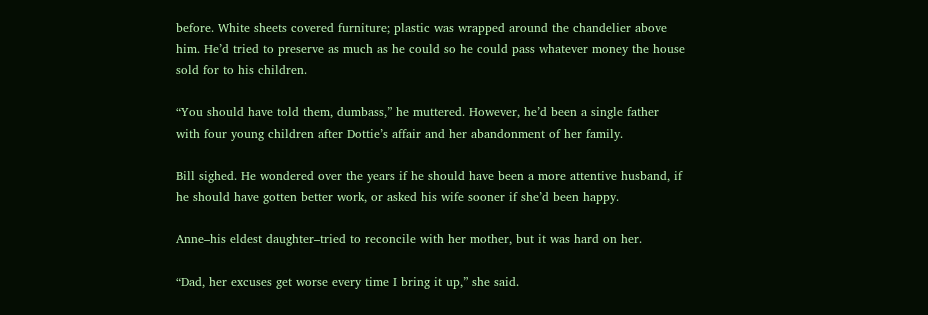before. White sheets covered furniture; plastic was wrapped around the chandelier above him. He’d tried to preserve as much as he could so he could pass whatever money the house sold for to his children.

“You should have told them, dumbass,” he muttered. However, he’d been a single father with four young children after Dottie’s affair and her abandonment of her family.

Bill sighed. He wondered over the years if he should have been a more attentive husband, if he should have gotten better work, or asked his wife sooner if she’d been happy.

Anne–his eldest daughter–tried to reconcile with her mother, but it was hard on her.

“Dad, her excuses get worse every time I bring it up,” she said.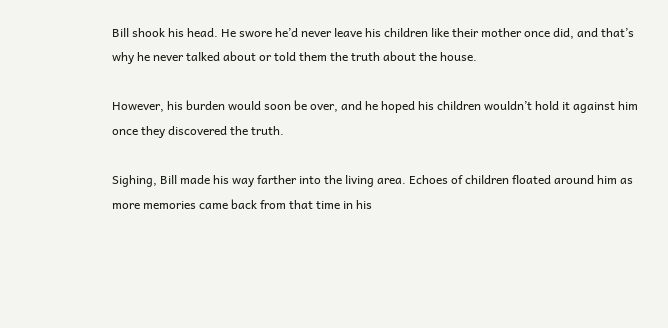Bill shook his head. He swore he’d never leave his children like their mother once did, and that’s why he never talked about or told them the truth about the house.

However, his burden would soon be over, and he hoped his children wouldn’t hold it against him once they discovered the truth.

Sighing, Bill made his way farther into the living area. Echoes of children floated around him as more memories came back from that time in his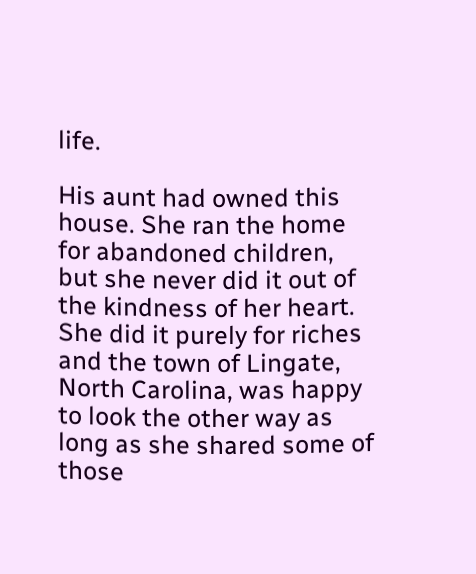life.

His aunt had owned this house. She ran the home for abandoned children, but she never did it out of the kindness of her heart. She did it purely for riches and the town of Lingate, North Carolina, was happy to look the other way as long as she shared some of those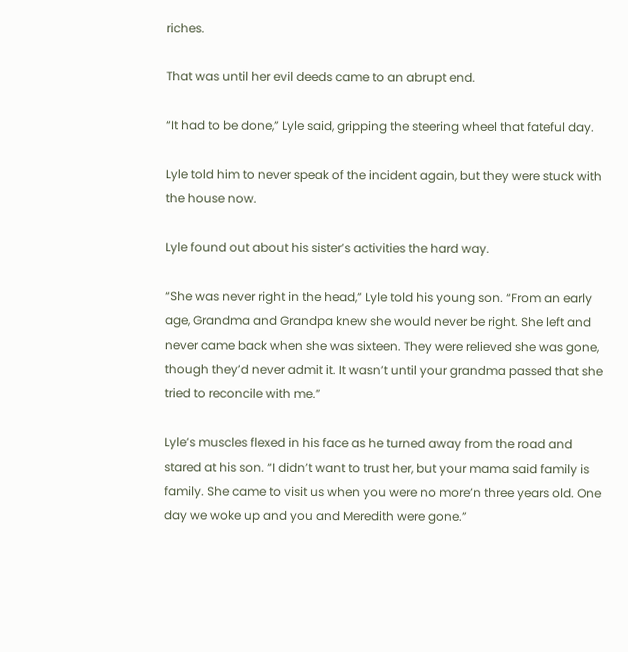riches.

That was until her evil deeds came to an abrupt end.

“It had to be done,” Lyle said, gripping the steering wheel that fateful day.

Lyle told him to never speak of the incident again, but they were stuck with the house now.

Lyle found out about his sister’s activities the hard way.

“She was never right in the head,” Lyle told his young son. “From an early age, Grandma and Grandpa knew she would never be right. She left and never came back when she was sixteen. They were relieved she was gone, though they’d never admit it. It wasn’t until your grandma passed that she tried to reconcile with me.”

Lyle’s muscles flexed in his face as he turned away from the road and stared at his son. “I didn’t want to trust her, but your mama said family is family. She came to visit us when you were no more’n three years old. One day we woke up and you and Meredith were gone.”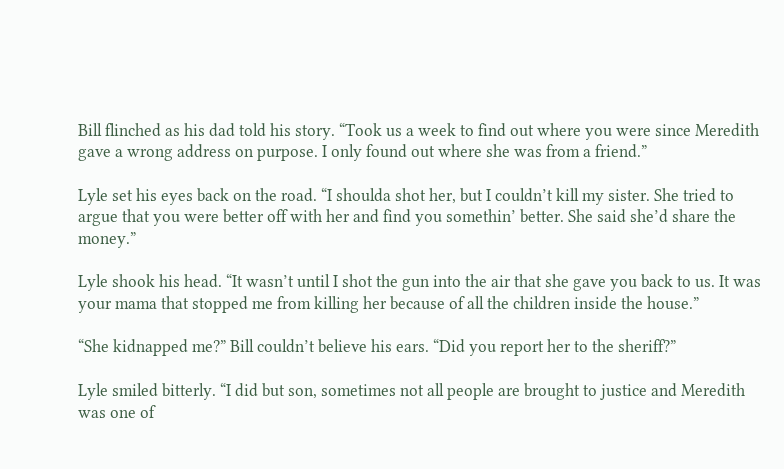Bill flinched as his dad told his story. “Took us a week to find out where you were since Meredith gave a wrong address on purpose. I only found out where she was from a friend.”

Lyle set his eyes back on the road. “I shoulda shot her, but I couldn’t kill my sister. She tried to argue that you were better off with her and find you somethin’ better. She said she’d share the money.”

Lyle shook his head. “It wasn’t until I shot the gun into the air that she gave you back to us. It was your mama that stopped me from killing her because of all the children inside the house.”

“She kidnapped me?” Bill couldn’t believe his ears. “Did you report her to the sheriff?”

Lyle smiled bitterly. “I did but son, sometimes not all people are brought to justice and Meredith was one of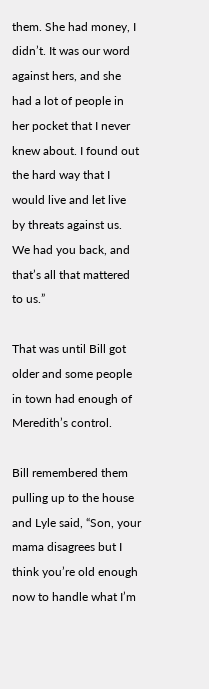them. She had money, I didn’t. It was our word against hers, and she had a lot of people in her pocket that I never knew about. I found out the hard way that I would live and let live by threats against us. We had you back, and that’s all that mattered to us.”

That was until Bill got older and some people in town had enough of Meredith’s control.

Bill remembered them pulling up to the house and Lyle said, “Son, your mama disagrees but I think you’re old enough now to handle what I’m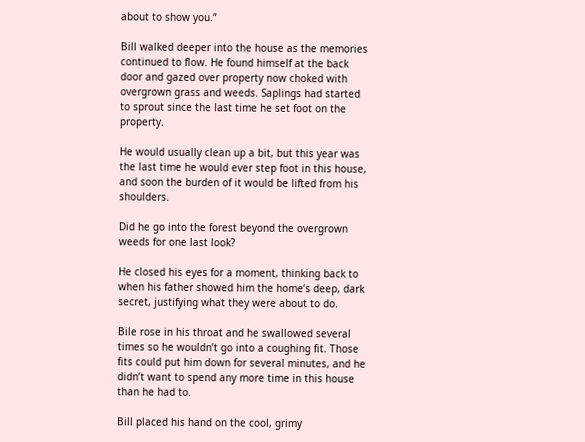about to show you.”

Bill walked deeper into the house as the memories continued to flow. He found himself at the back door and gazed over property now choked with overgrown grass and weeds. Saplings had started to sprout since the last time he set foot on the property.

He would usually clean up a bit, but this year was the last time he would ever step foot in this house, and soon the burden of it would be lifted from his shoulders.

Did he go into the forest beyond the overgrown weeds for one last look?

He closed his eyes for a moment, thinking back to when his father showed him the home’s deep, dark secret, justifying what they were about to do.

Bile rose in his throat and he swallowed several times so he wouldn’t go into a coughing fit. Those fits could put him down for several minutes, and he didn’t want to spend any more time in this house than he had to.

Bill placed his hand on the cool, grimy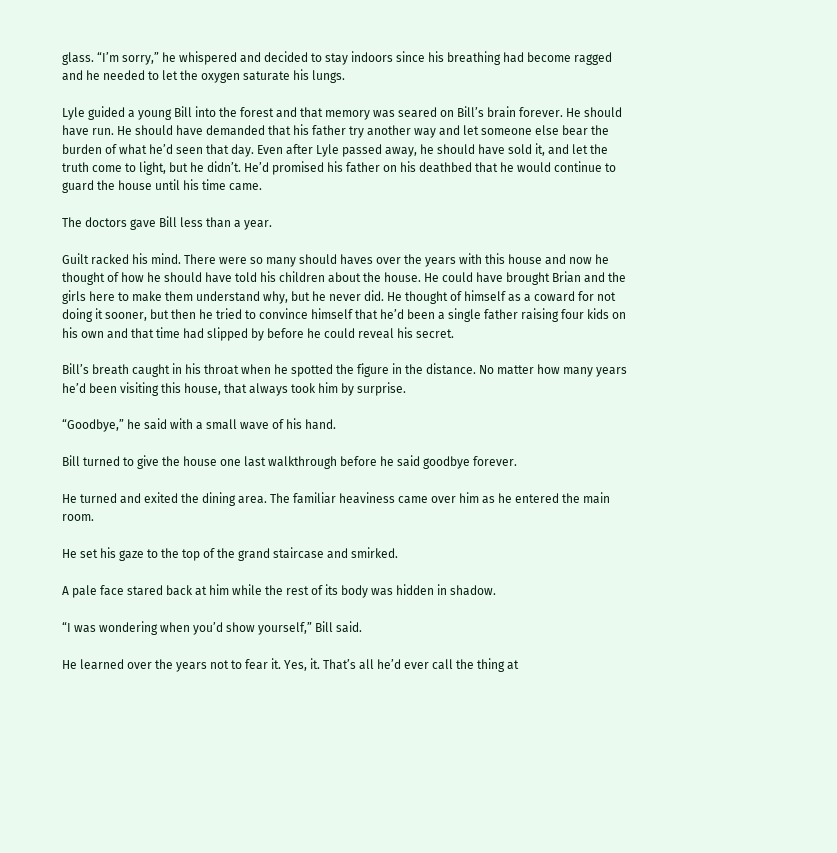glass. “I’m sorry,” he whispered and decided to stay indoors since his breathing had become ragged and he needed to let the oxygen saturate his lungs.

Lyle guided a young Bill into the forest and that memory was seared on Bill’s brain forever. He should have run. He should have demanded that his father try another way and let someone else bear the burden of what he’d seen that day. Even after Lyle passed away, he should have sold it, and let the truth come to light, but he didn’t. He’d promised his father on his deathbed that he would continue to guard the house until his time came.

The doctors gave Bill less than a year.

Guilt racked his mind. There were so many should haves over the years with this house and now he thought of how he should have told his children about the house. He could have brought Brian and the girls here to make them understand why, but he never did. He thought of himself as a coward for not doing it sooner, but then he tried to convince himself that he’d been a single father raising four kids on his own and that time had slipped by before he could reveal his secret.

Bill’s breath caught in his throat when he spotted the figure in the distance. No matter how many years he’d been visiting this house, that always took him by surprise.

“Goodbye,” he said with a small wave of his hand.

Bill turned to give the house one last walkthrough before he said goodbye forever.

He turned and exited the dining area. The familiar heaviness came over him as he entered the main room.

He set his gaze to the top of the grand staircase and smirked.

A pale face stared back at him while the rest of its body was hidden in shadow.

“I was wondering when you’d show yourself,” Bill said.

He learned over the years not to fear it. Yes, it. That’s all he’d ever call the thing at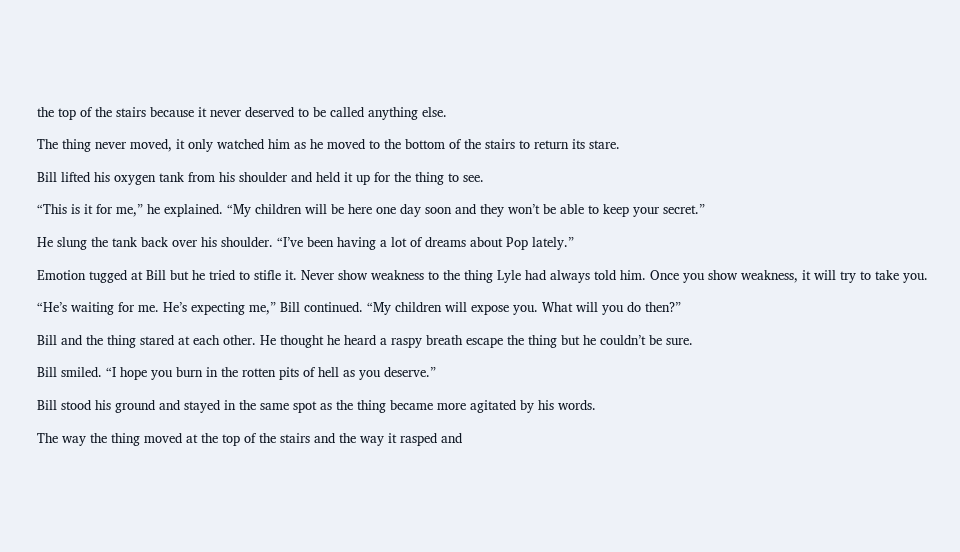the top of the stairs because it never deserved to be called anything else.

The thing never moved, it only watched him as he moved to the bottom of the stairs to return its stare.

Bill lifted his oxygen tank from his shoulder and held it up for the thing to see.

“This is it for me,” he explained. “My children will be here one day soon and they won’t be able to keep your secret.”

He slung the tank back over his shoulder. “I’ve been having a lot of dreams about Pop lately.”

Emotion tugged at Bill but he tried to stifle it. Never show weakness to the thing Lyle had always told him. Once you show weakness, it will try to take you.

“He’s waiting for me. He’s expecting me,” Bill continued. “My children will expose you. What will you do then?”

Bill and the thing stared at each other. He thought he heard a raspy breath escape the thing but he couldn’t be sure.

Bill smiled. “I hope you burn in the rotten pits of hell as you deserve.”

Bill stood his ground and stayed in the same spot as the thing became more agitated by his words.

The way the thing moved at the top of the stairs and the way it rasped and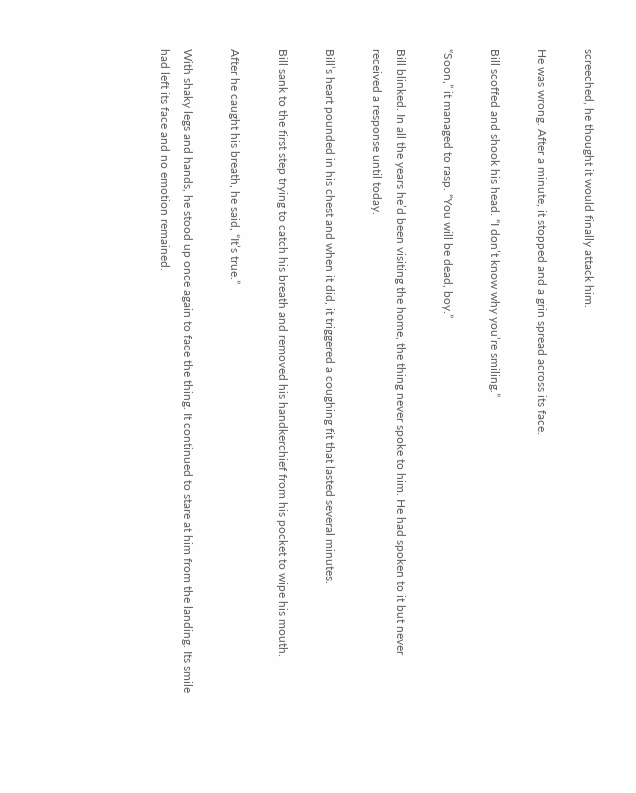screeched, he thought it would finally attack him.

He was wrong. After a minute, it stopped and a grin spread across its face.

Bill scoffed and shook his head. “I don’t know why you’re smiling.”

“Soon,” it managed to rasp. “You will be dead, boy.”

Bill blinked. In all the years he’d been visiting the home, the thing never spoke to him. He had spoken to it but never received a response until today.

Bill’s heart pounded in his chest and when it did, it triggered a coughing fit that lasted several minutes.

Bill sank to the first step trying to catch his breath and removed his handkerchief from his pocket to wipe his mouth.

After he caught his breath, he said, “It’s true.”

With shaky legs and hands, he stood up once again to face the thing. It continued to stare at him from the landing. Its smile had left its face and no emotion remained.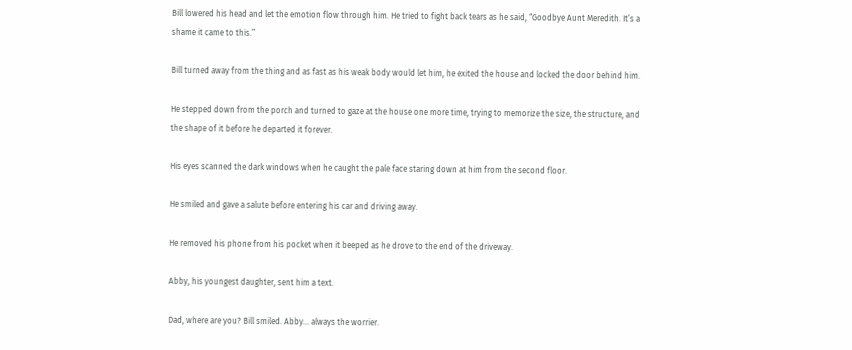Bill lowered his head and let the emotion flow through him. He tried to fight back tears as he said, “Goodbye Aunt Meredith. It’s a shame it came to this.”

Bill turned away from the thing and as fast as his weak body would let him, he exited the house and locked the door behind him.

He stepped down from the porch and turned to gaze at the house one more time, trying to memorize the size, the structure, and the shape of it before he departed it forever.

His eyes scanned the dark windows when he caught the pale face staring down at him from the second floor.

He smiled and gave a salute before entering his car and driving away.

He removed his phone from his pocket when it beeped as he drove to the end of the driveway.

Abby, his youngest daughter, sent him a text.

Dad, where are you? Bill smiled. Abby… always the worrier.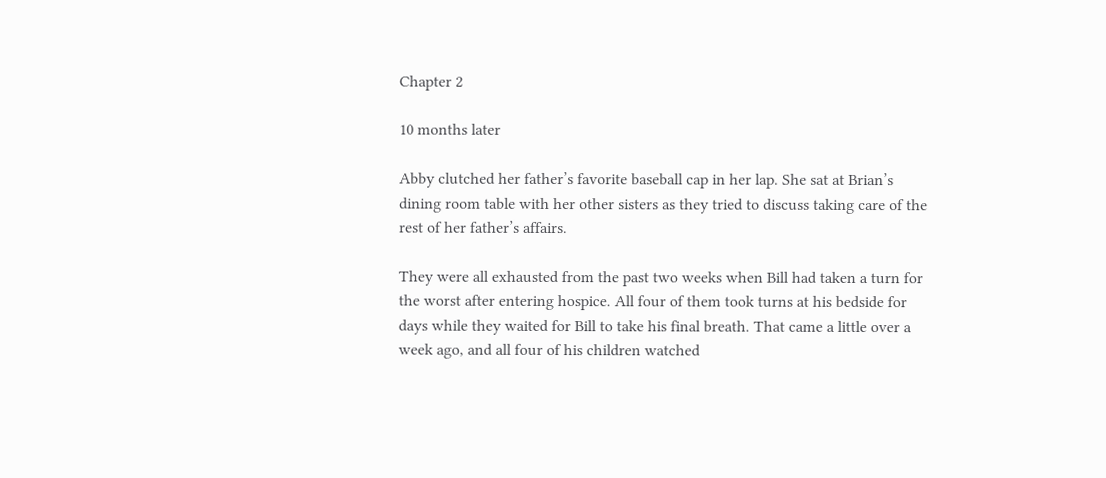Chapter 2

10 months later

Abby clutched her father’s favorite baseball cap in her lap. She sat at Brian’s dining room table with her other sisters as they tried to discuss taking care of the rest of her father’s affairs.

They were all exhausted from the past two weeks when Bill had taken a turn for the worst after entering hospice. All four of them took turns at his bedside for days while they waited for Bill to take his final breath. That came a little over a week ago, and all four of his children watched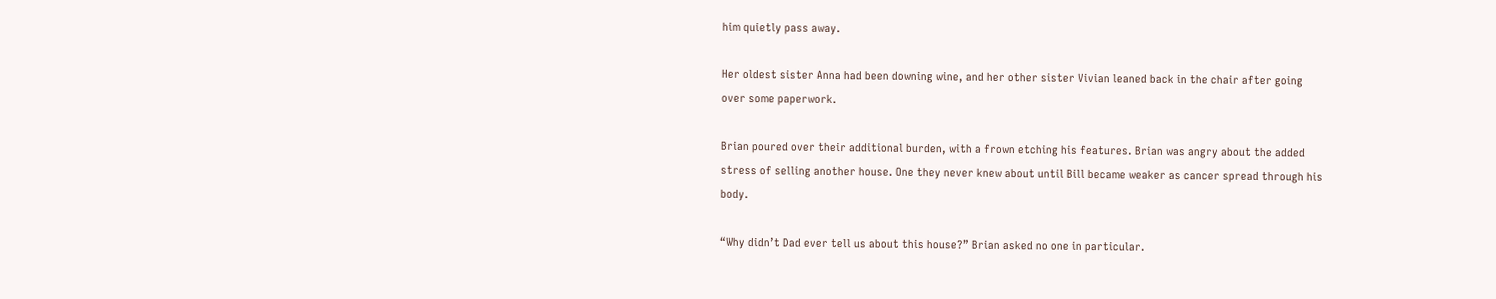him quietly pass away.

Her oldest sister Anna had been downing wine, and her other sister Vivian leaned back in the chair after going over some paperwork.

Brian poured over their additional burden, with a frown etching his features. Brian was angry about the added stress of selling another house. One they never knew about until Bill became weaker as cancer spread through his body.

“Why didn’t Dad ever tell us about this house?” Brian asked no one in particular.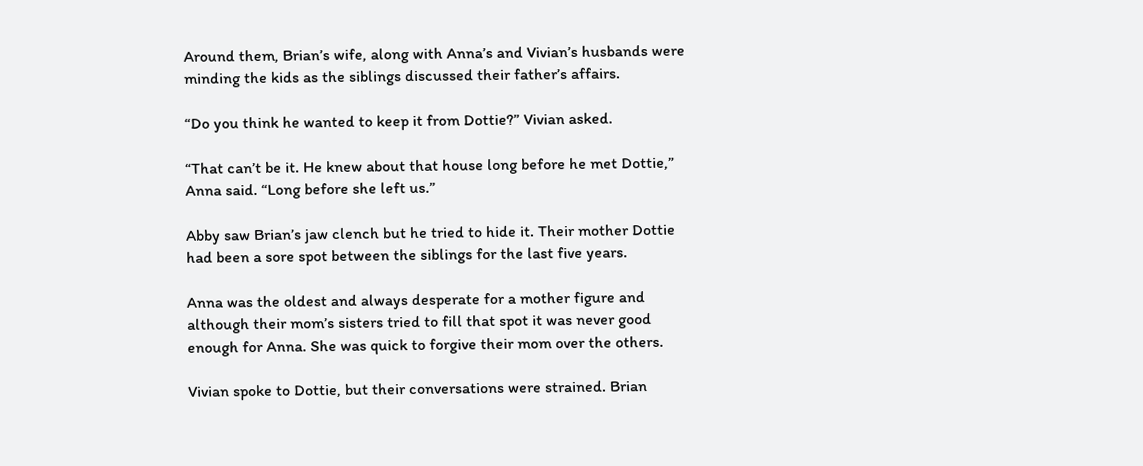Around them, Brian’s wife, along with Anna’s and Vivian’s husbands were minding the kids as the siblings discussed their father’s affairs.

“Do you think he wanted to keep it from Dottie?” Vivian asked.

“That can’t be it. He knew about that house long before he met Dottie,” Anna said. “Long before she left us.”

Abby saw Brian’s jaw clench but he tried to hide it. Their mother Dottie had been a sore spot between the siblings for the last five years.

Anna was the oldest and always desperate for a mother figure and although their mom’s sisters tried to fill that spot it was never good enough for Anna. She was quick to forgive their mom over the others.

Vivian spoke to Dottie, but their conversations were strained. Brian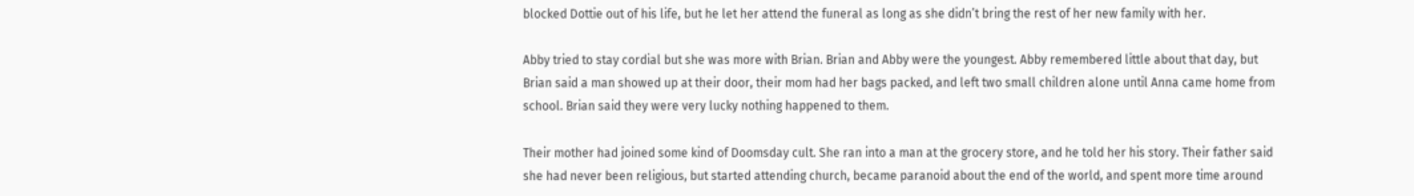blocked Dottie out of his life, but he let her attend the funeral as long as she didn’t bring the rest of her new family with her.

Abby tried to stay cordial but she was more with Brian. Brian and Abby were the youngest. Abby remembered little about that day, but Brian said a man showed up at their door, their mom had her bags packed, and left two small children alone until Anna came home from school. Brian said they were very lucky nothing happened to them.

Their mother had joined some kind of Doomsday cult. She ran into a man at the grocery store, and he told her his story. Their father said she had never been religious, but started attending church, became paranoid about the end of the world, and spent more time around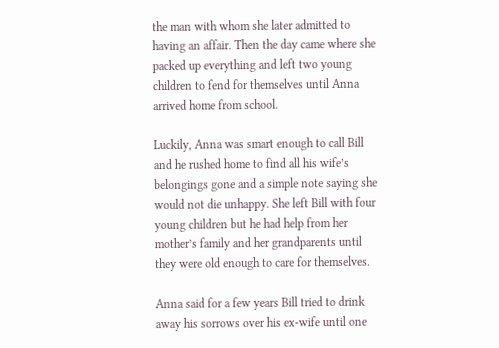the man with whom she later admitted to having an affair. Then the day came where she packed up everything and left two young children to fend for themselves until Anna arrived home from school.

Luckily, Anna was smart enough to call Bill and he rushed home to find all his wife’s belongings gone and a simple note saying she would not die unhappy. She left Bill with four young children but he had help from her mother’s family and her grandparents until they were old enough to care for themselves.

Anna said for a few years Bill tried to drink away his sorrows over his ex-wife until one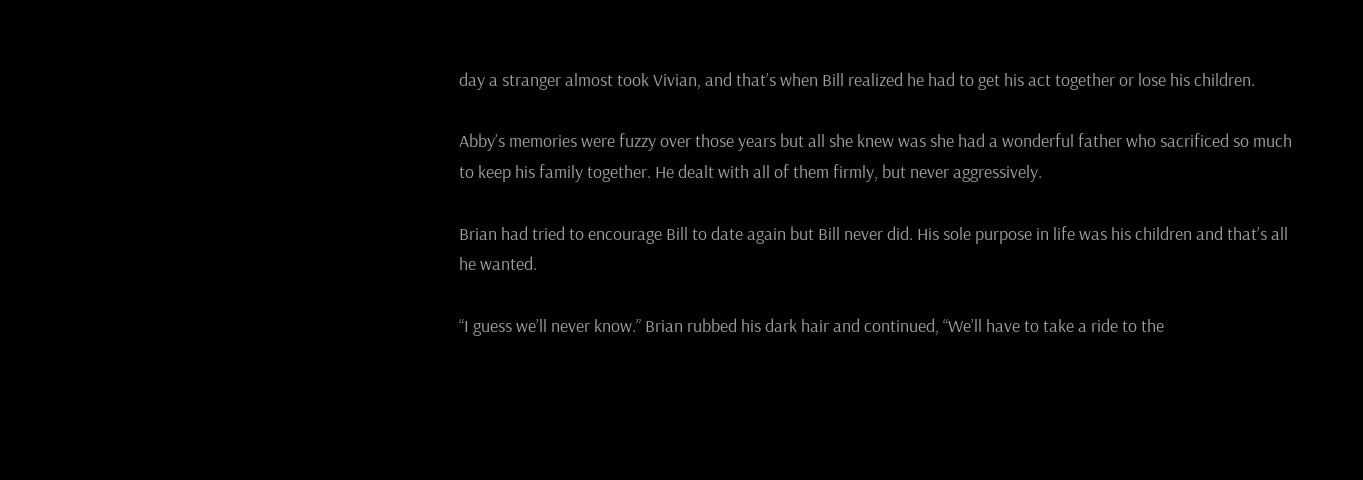day a stranger almost took Vivian, and that’s when Bill realized he had to get his act together or lose his children.

Abby’s memories were fuzzy over those years but all she knew was she had a wonderful father who sacrificed so much to keep his family together. He dealt with all of them firmly, but never aggressively.

Brian had tried to encourage Bill to date again but Bill never did. His sole purpose in life was his children and that’s all he wanted.

“I guess we’ll never know.” Brian rubbed his dark hair and continued, “We’ll have to take a ride to the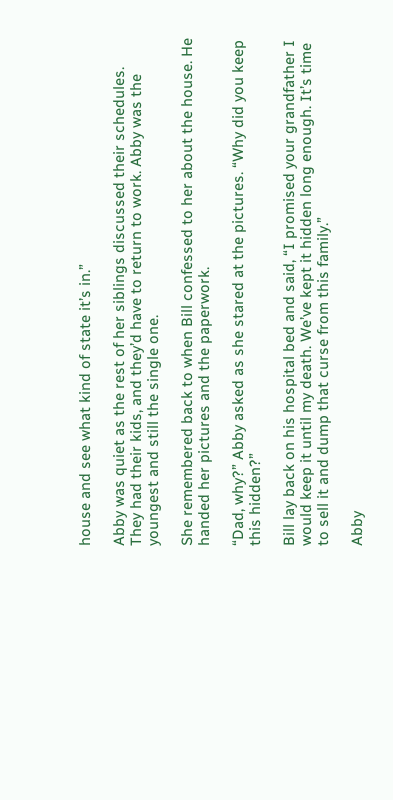house and see what kind of state it’s in.”

Abby was quiet as the rest of her siblings discussed their schedules. They had their kids, and they’d have to return to work. Abby was the youngest and still the single one.

She remembered back to when Bill confessed to her about the house. He handed her pictures and the paperwork.

“Dad, why?” Abby asked as she stared at the pictures. “Why did you keep this hidden?”

Bill lay back on his hospital bed and said, “I promised your grandfather I would keep it until my death. We’ve kept it hidden long enough. It’s time to sell it and dump that curse from this family.”

Abby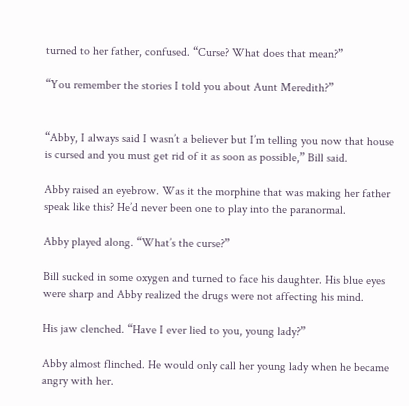turned to her father, confused. “Curse? What does that mean?”

“You remember the stories I told you about Aunt Meredith?”


“Abby, I always said I wasn’t a believer but I’m telling you now that house is cursed and you must get rid of it as soon as possible,” Bill said.

Abby raised an eyebrow. Was it the morphine that was making her father speak like this? He’d never been one to play into the paranormal.

Abby played along. “What’s the curse?”

Bill sucked in some oxygen and turned to face his daughter. His blue eyes were sharp and Abby realized the drugs were not affecting his mind.

His jaw clenched. “Have I ever lied to you, young lady?”

Abby almost flinched. He would only call her young lady when he became angry with her.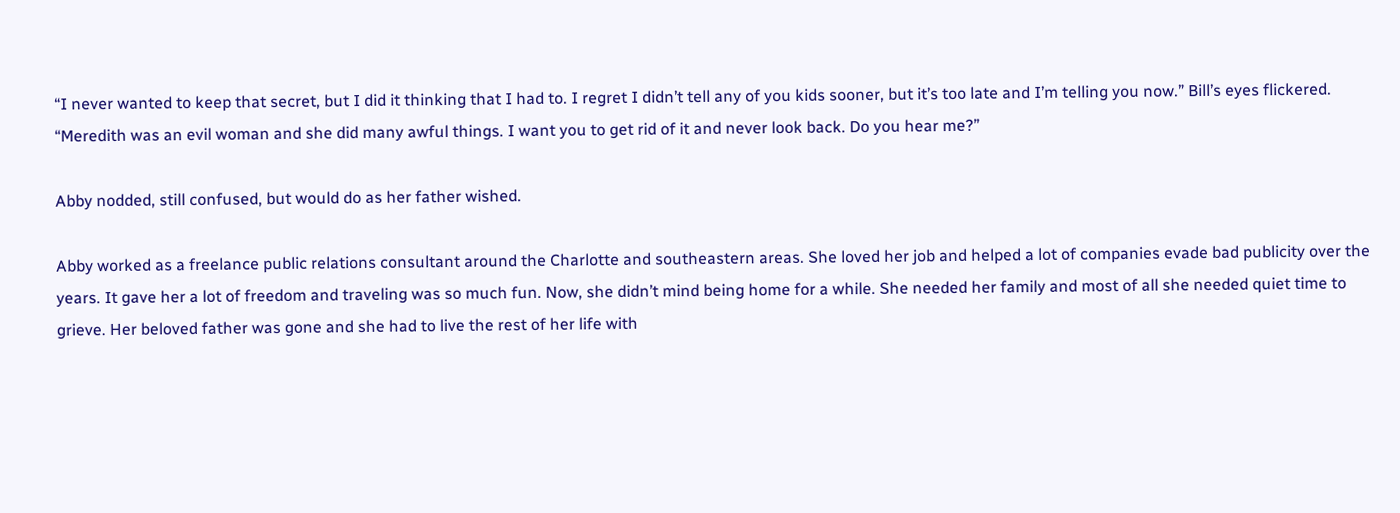“I never wanted to keep that secret, but I did it thinking that I had to. I regret I didn’t tell any of you kids sooner, but it’s too late and I’m telling you now.” Bill’s eyes flickered. “Meredith was an evil woman and she did many awful things. I want you to get rid of it and never look back. Do you hear me?”

Abby nodded, still confused, but would do as her father wished.

Abby worked as a freelance public relations consultant around the Charlotte and southeastern areas. She loved her job and helped a lot of companies evade bad publicity over the years. It gave her a lot of freedom and traveling was so much fun. Now, she didn’t mind being home for a while. She needed her family and most of all she needed quiet time to grieve. Her beloved father was gone and she had to live the rest of her life with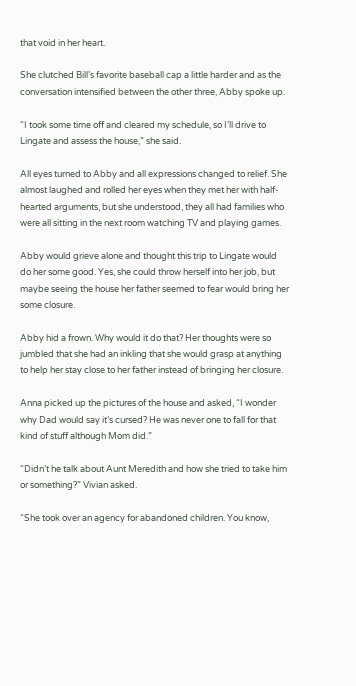that void in her heart.

She clutched Bill’s favorite baseball cap a little harder and as the conversation intensified between the other three, Abby spoke up.

“I took some time off and cleared my schedule, so I’ll drive to Lingate and assess the house,” she said.

All eyes turned to Abby and all expressions changed to relief. She almost laughed and rolled her eyes when they met her with half-hearted arguments, but she understood, they all had families who were all sitting in the next room watching TV and playing games.

Abby would grieve alone and thought this trip to Lingate would do her some good. Yes, she could throw herself into her job, but maybe seeing the house her father seemed to fear would bring her some closure.

Abby hid a frown. Why would it do that? Her thoughts were so jumbled that she had an inkling that she would grasp at anything to help her stay close to her father instead of bringing her closure.

Anna picked up the pictures of the house and asked, “I wonder why Dad would say it’s cursed? He was never one to fall for that kind of stuff although Mom did.”

“Didn’t he talk about Aunt Meredith and how she tried to take him or something?” Vivian asked.

“She took over an agency for abandoned children. You know,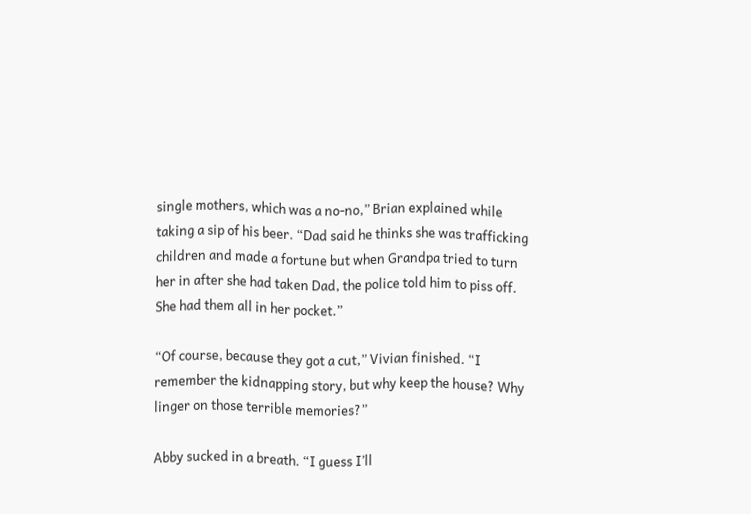single mothers, which was a no-no,” Brian explained while taking a sip of his beer. “Dad said he thinks she was trafficking children and made a fortune but when Grandpa tried to turn her in after she had taken Dad, the police told him to piss off. She had them all in her pocket.”

“Of course, because they got a cut,” Vivian finished. “I remember the kidnapping story, but why keep the house? Why linger on those terrible memories?”

Abby sucked in a breath. “I guess I’ll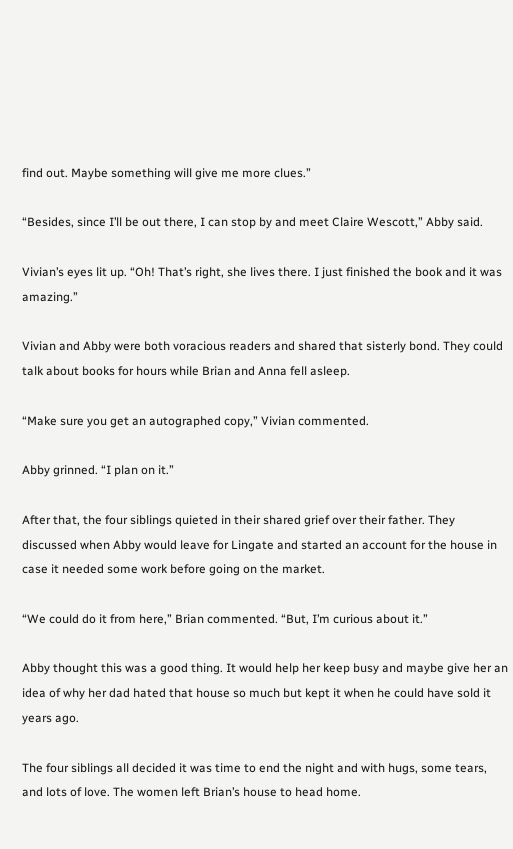find out. Maybe something will give me more clues.”

“Besides, since I’ll be out there, I can stop by and meet Claire Wescott,” Abby said.

Vivian’s eyes lit up. “Oh! That’s right, she lives there. I just finished the book and it was amazing.”

Vivian and Abby were both voracious readers and shared that sisterly bond. They could talk about books for hours while Brian and Anna fell asleep.

“Make sure you get an autographed copy,” Vivian commented.

Abby grinned. “I plan on it.”

After that, the four siblings quieted in their shared grief over their father. They discussed when Abby would leave for Lingate and started an account for the house in case it needed some work before going on the market.

“We could do it from here,” Brian commented. “But, I’m curious about it.”

Abby thought this was a good thing. It would help her keep busy and maybe give her an idea of why her dad hated that house so much but kept it when he could have sold it years ago.

The four siblings all decided it was time to end the night and with hugs, some tears, and lots of love. The women left Brian’s house to head home.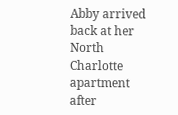Abby arrived back at her North Charlotte apartment after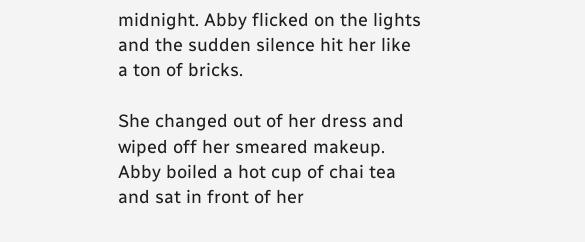midnight. Abby flicked on the lights and the sudden silence hit her like a ton of bricks.

She changed out of her dress and wiped off her smeared makeup. Abby boiled a hot cup of chai tea and sat in front of her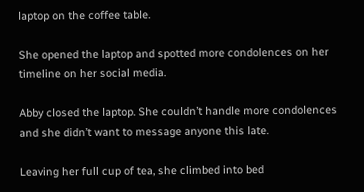laptop on the coffee table.

She opened the laptop and spotted more condolences on her timeline on her social media.

Abby closed the laptop. She couldn’t handle more condolences and she didn’t want to message anyone this late.

Leaving her full cup of tea, she climbed into bed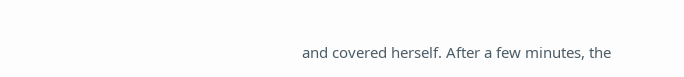and covered herself. After a few minutes, the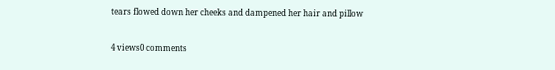tears flowed down her cheeks and dampened her hair and pillow

4 views0 comments